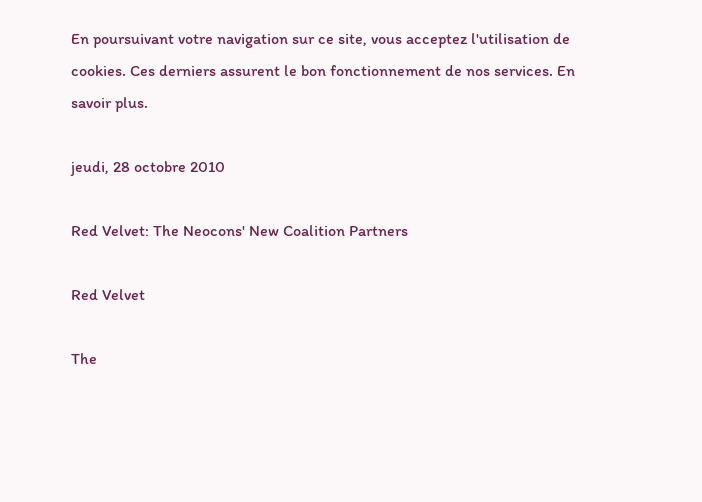En poursuivant votre navigation sur ce site, vous acceptez l'utilisation de cookies. Ces derniers assurent le bon fonctionnement de nos services. En savoir plus.

jeudi, 28 octobre 2010

Red Velvet: The Neocons' New Coalition Partners

Red Velvet

The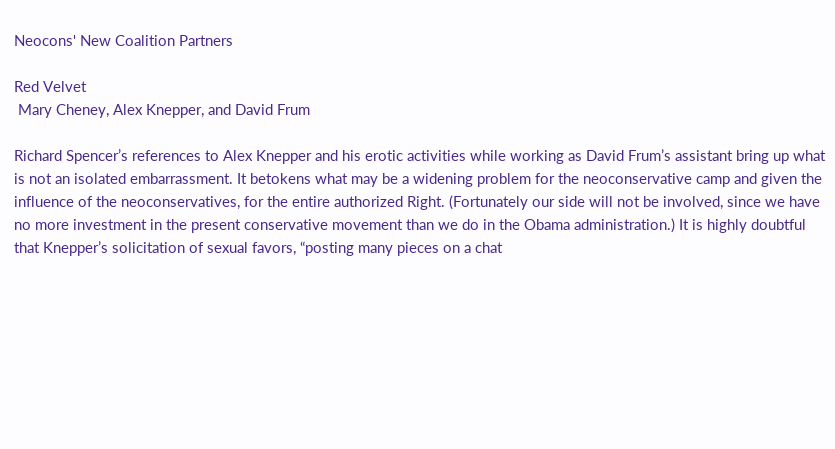Neocons' New Coalition Partners

Red Velvet
 Mary Cheney, Alex Knepper, and David Frum

Richard Spencer’s references to Alex Knepper and his erotic activities while working as David Frum’s assistant bring up what is not an isolated embarrassment. It betokens what may be a widening problem for the neoconservative camp and given the influence of the neoconservatives, for the entire authorized Right. (Fortunately our side will not be involved, since we have no more investment in the present conservative movement than we do in the Obama administration.) It is highly doubtful that Knepper’s solicitation of sexual favors, “posting many pieces on a chat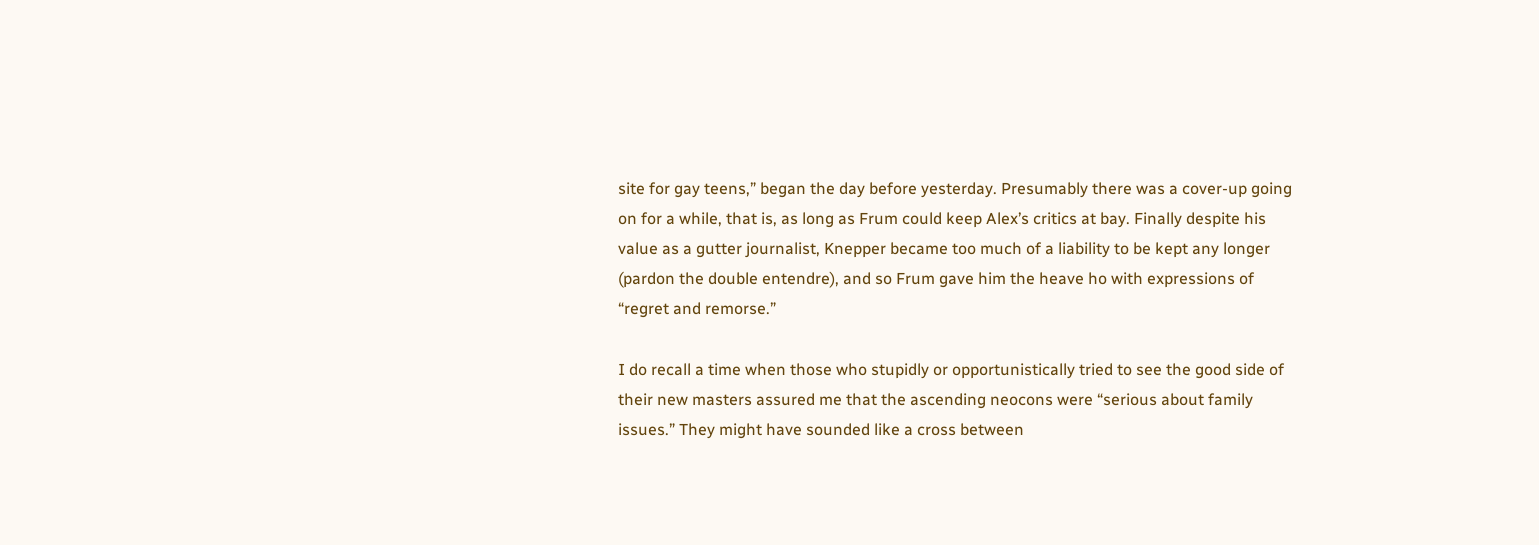site for gay teens,” began the day before yesterday. Presumably there was a cover-up going on for a while, that is, as long as Frum could keep Alex’s critics at bay. Finally despite his value as a gutter journalist, Knepper became too much of a liability to be kept any longer (pardon the double entendre), and so Frum gave him the heave ho with expressions of “regret and remorse.”

I do recall a time when those who stupidly or opportunistically tried to see the good side of their new masters assured me that the ascending neocons were “serious about family issues.” They might have sounded like a cross between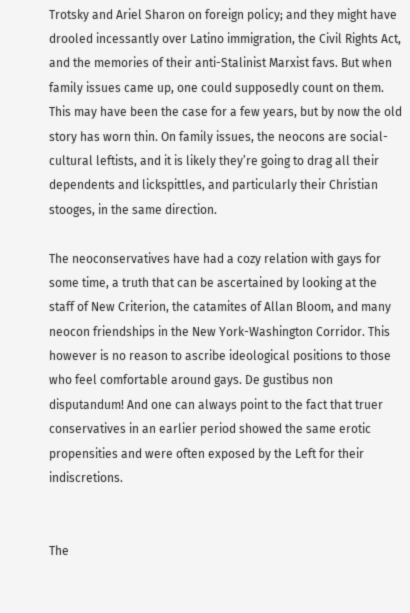Trotsky and Ariel Sharon on foreign policy; and they might have drooled incessantly over Latino immigration, the Civil Rights Act, and the memories of their anti-Stalinist Marxist favs. But when family issues came up, one could supposedly count on them. This may have been the case for a few years, but by now the old story has worn thin. On family issues, the neocons are social-cultural leftists, and it is likely they’re going to drag all their dependents and lickspittles, and particularly their Christian stooges, in the same direction.

The neoconservatives have had a cozy relation with gays for some time, a truth that can be ascertained by looking at the staff of New Criterion, the catamites of Allan Bloom, and many neocon friendships in the New York-Washington Corridor. This however is no reason to ascribe ideological positions to those who feel comfortable around gays. De gustibus non disputandum! And one can always point to the fact that truer conservatives in an earlier period showed the same erotic propensities and were often exposed by the Left for their indiscretions.


The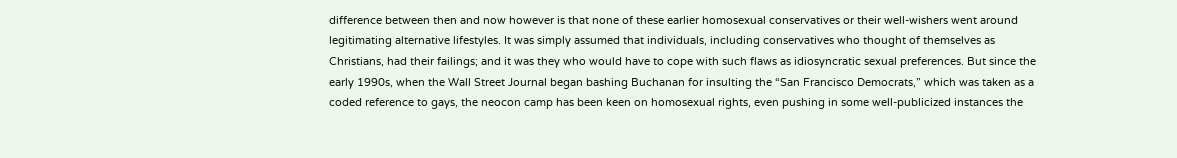difference between then and now however is that none of these earlier homosexual conservatives or their well-wishers went around legitimating alternative lifestyles. It was simply assumed that individuals, including conservatives who thought of themselves as Christians, had their failings; and it was they who would have to cope with such flaws as idiosyncratic sexual preferences. But since the early 1990s, when the Wall Street Journal began bashing Buchanan for insulting the “San Francisco Democrats,” which was taken as a coded reference to gays, the neocon camp has been keen on homosexual rights, even pushing in some well-publicized instances the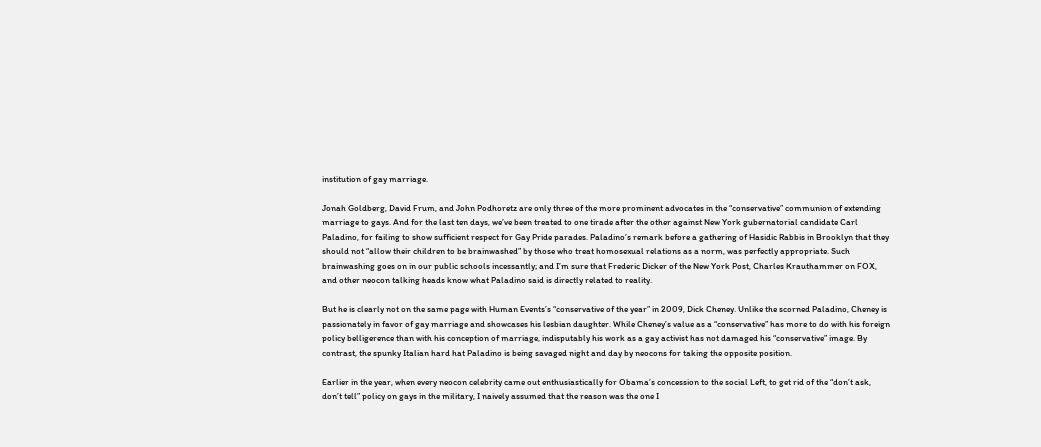institution of gay marriage.

Jonah Goldberg, David Frum, and John Podhoretz are only three of the more prominent advocates in the “conservative” communion of extending marriage to gays. And for the last ten days, we’ve been treated to one tirade after the other against New York gubernatorial candidate Carl Paladino, for failing to show sufficient respect for Gay Pride parades. Paladino’s remark before a gathering of Hasidic Rabbis in Brooklyn that they should not “allow their children to be brainwashed” by those who treat homosexual relations as a norm, was perfectly appropriate. Such brainwashing goes on in our public schools incessantly; and I’m sure that Frederic Dicker of the New York Post, Charles Krauthammer on FOX, and other neocon talking heads know what Paladino said is directly related to reality.

But he is clearly not on the same page with Human Events’s “conservative of the year” in 2009, Dick Cheney. Unlike the scorned Paladino, Cheney is passionately in favor of gay marriage and showcases his lesbian daughter. While Cheney’s value as a “conservative” has more to do with his foreign policy belligerence than with his conception of marriage, indisputably his work as a gay activist has not damaged his “conservative” image. By contrast, the spunky Italian hard hat Paladino is being savaged night and day by neocons for taking the opposite position.

Earlier in the year, when every neocon celebrity came out enthusiastically for Obama’s concession to the social Left, to get rid of the “don’t ask, don’t tell” policy on gays in the military, I naively assumed that the reason was the one I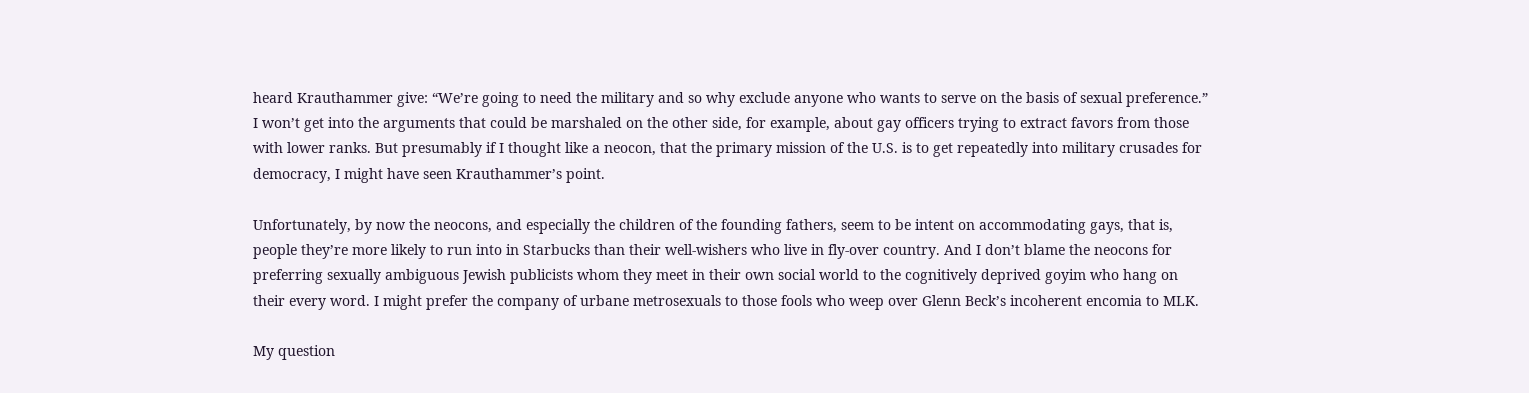heard Krauthammer give: “We’re going to need the military and so why exclude anyone who wants to serve on the basis of sexual preference.” I won’t get into the arguments that could be marshaled on the other side, for example, about gay officers trying to extract favors from those with lower ranks. But presumably if I thought like a neocon, that the primary mission of the U.S. is to get repeatedly into military crusades for democracy, I might have seen Krauthammer’s point.

Unfortunately, by now the neocons, and especially the children of the founding fathers, seem to be intent on accommodating gays, that is, people they’re more likely to run into in Starbucks than their well-wishers who live in fly-over country. And I don’t blame the neocons for preferring sexually ambiguous Jewish publicists whom they meet in their own social world to the cognitively deprived goyim who hang on their every word. I might prefer the company of urbane metrosexuals to those fools who weep over Glenn Beck’s incoherent encomia to MLK.

My question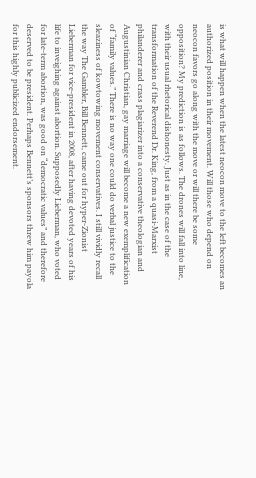is what will happen when the latest neocon move to the left becomes an authorized position in their movement. Will those who depend on neocon favors go along with the move or will there be some opposition? My prediction is as follows. The drones will fall into line, with their usual rhetorical dishonesty. Just as in the case of the transformation of the Reverend Dr. King, from a quasi-Marxist philanderer and crass plagiarizer into a conservative theologian and Augustinian Christian, gay marriage will become a new exemplification of “family values.” There is no way one could do verbal justice to the sleaziness of kowtowing movement conservatives. I still vividly recall the way The Gambler, Bill Bennett, came out for hyper-Zionist Lieberman for vice-president in 2008, after having devoted years of his life to inveighing against abortion. Supposedly Lieberman, who voted for late-term abortion, was good on “democratic values” and therefore deserved to be president. Perhaps Bennett’s sponsors threw him payola for this highly publicized endorsement.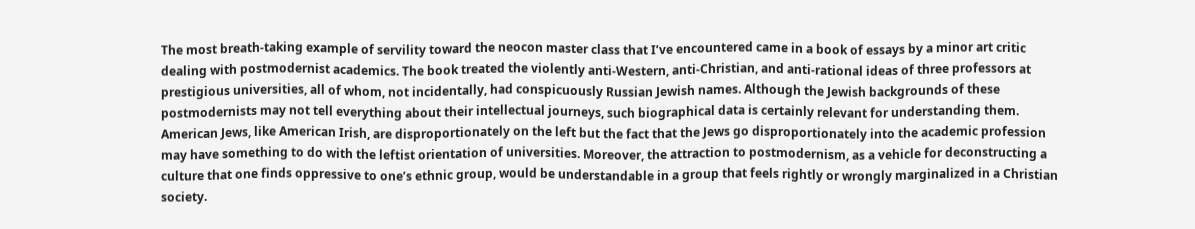The most breath-taking example of servility toward the neocon master class that I’ve encountered came in a book of essays by a minor art critic dealing with postmodernist academics. The book treated the violently anti-Western, anti-Christian, and anti-rational ideas of three professors at prestigious universities, all of whom, not incidentally, had conspicuously Russian Jewish names. Although the Jewish backgrounds of these postmodernists may not tell everything about their intellectual journeys, such biographical data is certainly relevant for understanding them. American Jews, like American Irish, are disproportionately on the left but the fact that the Jews go disproportionately into the academic profession may have something to do with the leftist orientation of universities. Moreover, the attraction to postmodernism, as a vehicle for deconstructing a culture that one finds oppressive to one’s ethnic group, would be understandable in a group that feels rightly or wrongly marginalized in a Christian society.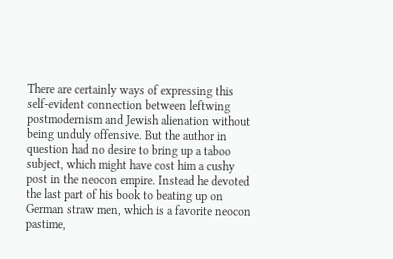There are certainly ways of expressing this self-evident connection between leftwing postmodernism and Jewish alienation without being unduly offensive. But the author in question had no desire to bring up a taboo subject, which might have cost him a cushy post in the neocon empire. Instead he devoted the last part of his book to beating up on German straw men, which is a favorite neocon pastime,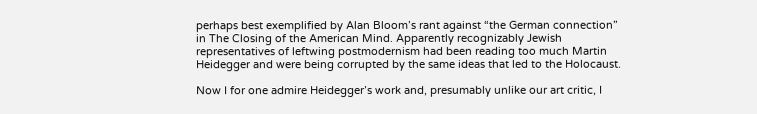perhaps best exemplified by Alan Bloom’s rant against “the German connection” in The Closing of the American Mind. Apparently recognizably Jewish representatives of leftwing postmodernism had been reading too much Martin Heidegger and were being corrupted by the same ideas that led to the Holocaust.

Now I for one admire Heidegger’s work and, presumably unlike our art critic, I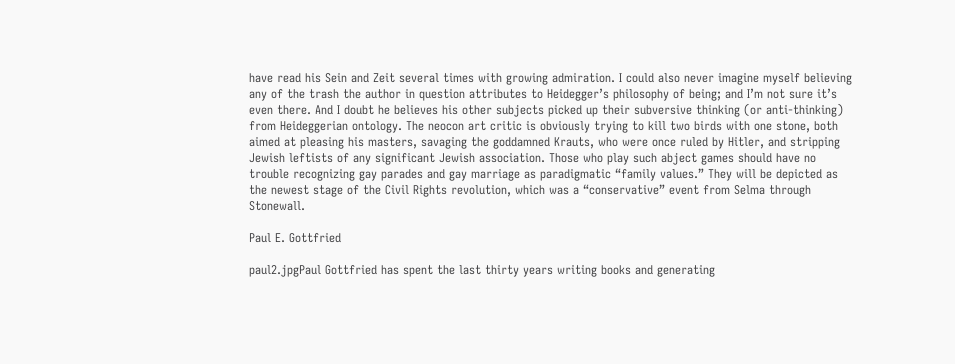have read his Sein and Zeit several times with growing admiration. I could also never imagine myself believing any of the trash the author in question attributes to Heidegger’s philosophy of being; and I’m not sure it’s even there. And I doubt he believes his other subjects picked up their subversive thinking (or anti-thinking) from Heideggerian ontology. The neocon art critic is obviously trying to kill two birds with one stone, both aimed at pleasing his masters, savaging the goddamned Krauts, who were once ruled by Hitler, and stripping Jewish leftists of any significant Jewish association. Those who play such abject games should have no trouble recognizing gay parades and gay marriage as paradigmatic “family values.” They will be depicted as the newest stage of the Civil Rights revolution, which was a “conservative” event from Selma through Stonewall.

Paul E. Gottfried

paul2.jpgPaul Gottfried has spent the last thirty years writing books and generating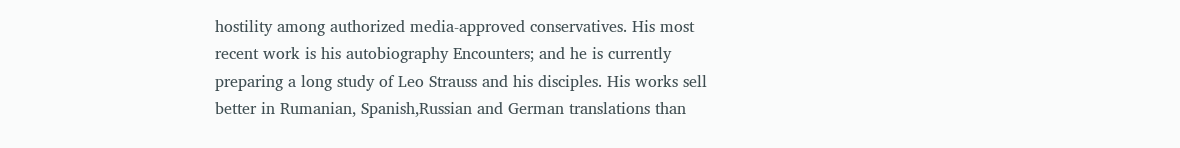hostility among authorized media-approved conservatives. His most recent work is his autobiography Encounters; and he is currently preparing a long study of Leo Strauss and his disciples. His works sell better in Rumanian, Spanish,Russian and German translations than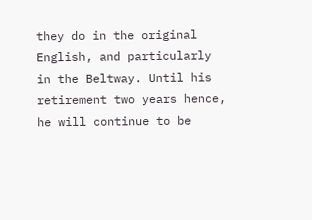they do in the original English, and particularly in the Beltway. Until his retirement two years hence, he will continue to be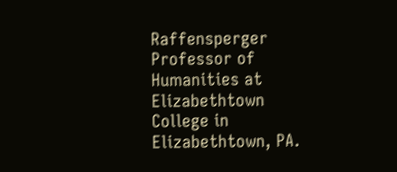Raffensperger Professor of Humanities at Elizabethtown College in Elizabethtown, PA.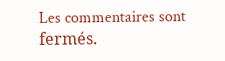Les commentaires sont fermés.